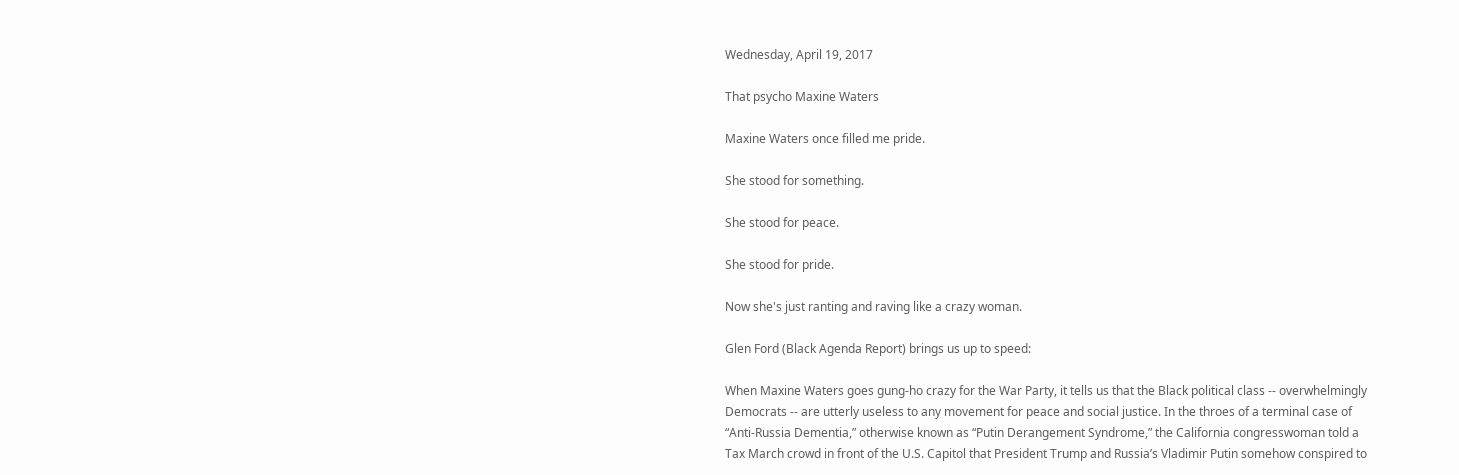Wednesday, April 19, 2017

That psycho Maxine Waters

Maxine Waters once filled me pride.

She stood for something.

She stood for peace.

She stood for pride.

Now she's just ranting and raving like a crazy woman.

Glen Ford (Black Agenda Report) brings us up to speed:

When Maxine Waters goes gung-ho crazy for the War Party, it tells us that the Black political class -- overwhelmingly Democrats -- are utterly useless to any movement for peace and social justice. In the throes of a terminal case of “Anti-Russia Dementia,” otherwise known as “Putin Derangement Syndrome,” the California congresswoman told a Tax March crowd in front of the U.S. Capitol that President Trump and Russia’s Vladimir Putin somehow conspired to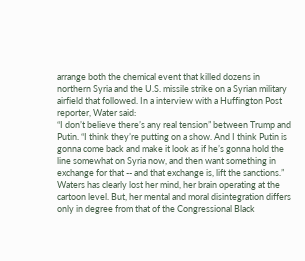arrange both the chemical event that killed dozens in northern Syria and the U.S. missile strike on a Syrian military airfield that followed. In a interview with a Huffington Post reporter, Water said:
“I don’t believe there’s any real tension” between Trump and Putin. “I think they’re putting on a show. And I think Putin is gonna come back and make it look as if he’s gonna hold the line somewhat on Syria now, and then want something in exchange for that -- and that exchange is, lift the sanctions.”
Waters has clearly lost her mind, her brain operating at the cartoon level. But, her mental and moral disintegration differs only in degree from that of the Congressional Black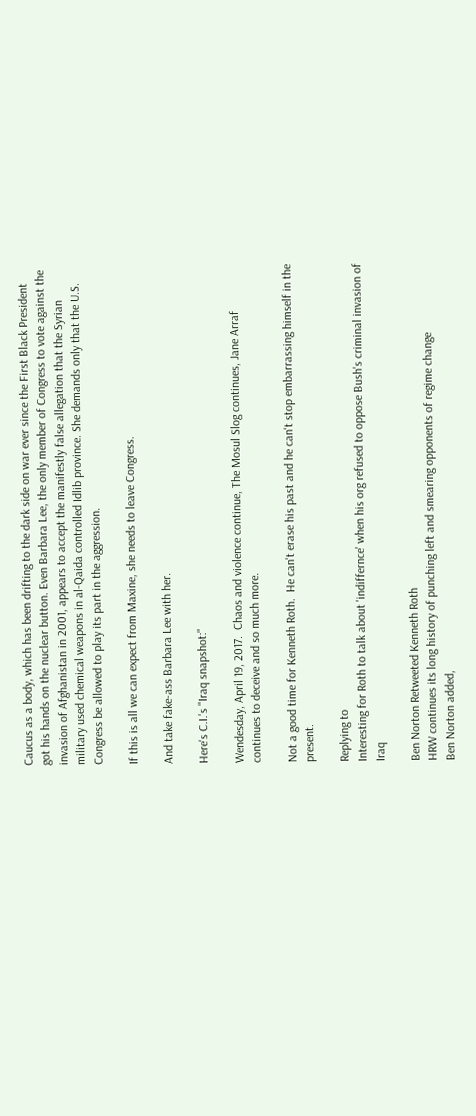Caucus as a body, which has been drifting to the dark side on war ever since the First Black President got his hands on the nuclear button. Even Barbara Lee, the only member of Congress to vote against the invasion of Afghanistan in 2001, appears to accept the manifestly false allegation that the Syrian military used chemical weapons in al-Qaida controlled Idlib province. She demands only that the U.S. Congress be allowed to play its part in the aggression.

If this is all we can expect from Maxine, she needs to leave Congress.

And take fake-ass Barbara Lee with her.

Here's C.I.'s "Iraq snapshot:"

Wendesday, April 19, 2017.  Chaos and violence continue, The Mosul Slog continues, Jane Arraf continues to deceive and so much more.

Not a good time for Kenneth Roth.  He can't erase his past and he can't stop embarrassing himself in the present.

Replying to
Interesting for Roth to talk about 'indiffernce' when his org refused to oppose Bush's criminal invasion of Iraq

Ben Norton Retweeted Kenneth Roth
HRW continues its long history of punching left and smearing opponents of regime change
Ben Norton added,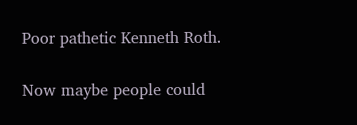Poor pathetic Kenneth Roth.

Now maybe people could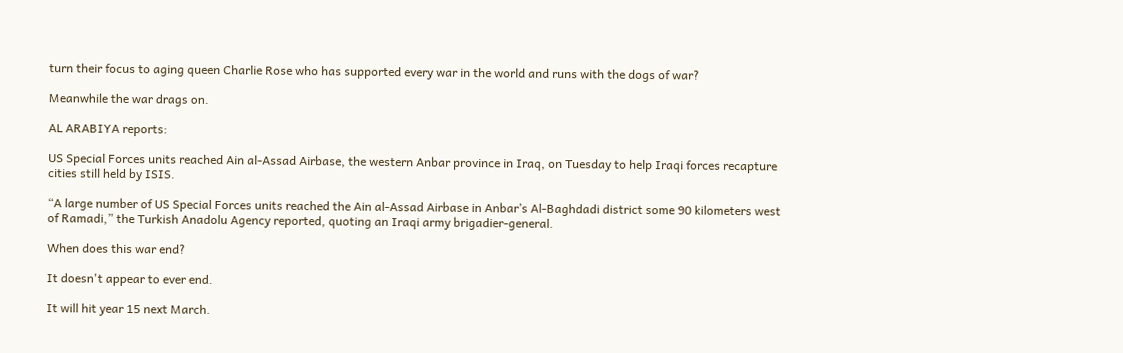turn their focus to aging queen Charlie Rose who has supported every war in the world and runs with the dogs of war?

Meanwhile the war drags on.

AL ARABIYA reports:

US Special Forces units reached Ain al-Assad Airbase, the western Anbar province in Iraq, on Tuesday to help Iraqi forces recapture cities still held by ISIS.

“A large number of US Special Forces units reached the Ain al-Assad Airbase in Anbar’s Al-Baghdadi district some 90 kilometers west of Ramadi,” the Turkish Anadolu Agency reported, quoting an Iraqi army brigadier-general.

When does this war end?

It doesn't appear to ever end.

It will hit year 15 next March.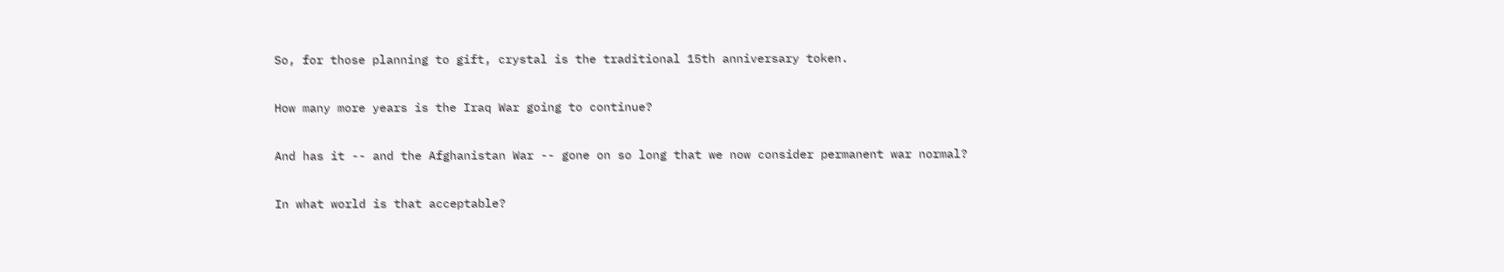So, for those planning to gift, crystal is the traditional 15th anniversary token.

How many more years is the Iraq War going to continue?

And has it -- and the Afghanistan War -- gone on so long that we now consider permanent war normal?

In what world is that acceptable?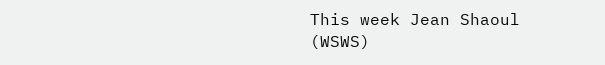This week Jean Shaoul (WSWS)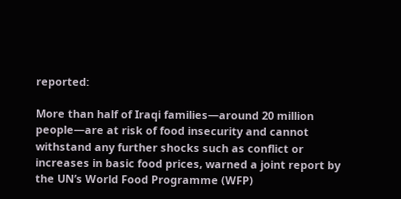reported:

More than half of Iraqi families—around 20 million people—are at risk of food insecurity and cannot withstand any further shocks such as conflict or increases in basic food prices, warned a joint report by the UN’s World Food Programme (WFP)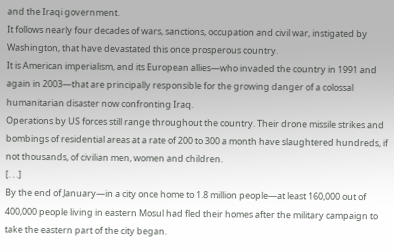and the Iraqi government.
It follows nearly four decades of wars, sanctions, occupation and civil war, instigated by Washington, that have devastated this once prosperous country.
It is American imperialism, and its European allies—who invaded the country in 1991 and again in 2003—that are principally responsible for the growing danger of a colossal humanitarian disaster now confronting Iraq.
Operations by US forces still range throughout the country. Their drone missile strikes and bombings of residential areas at a rate of 200 to 300 a month have slaughtered hundreds, if not thousands, of civilian men, women and children.
[. . .]
By the end of January—in a city once home to 1.8 million people—at least 160,000 out of 400,000 people living in eastern Mosul had fled their homes after the military campaign to take the eastern part of the city began.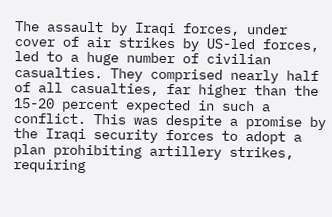The assault by Iraqi forces, under cover of air strikes by US-led forces, led to a huge number of civilian casualties. They comprised nearly half of all casualties, far higher than the 15-20 percent expected in such a conflict. This was despite a promise by the Iraqi security forces to adopt a plan prohibiting artillery strikes, requiring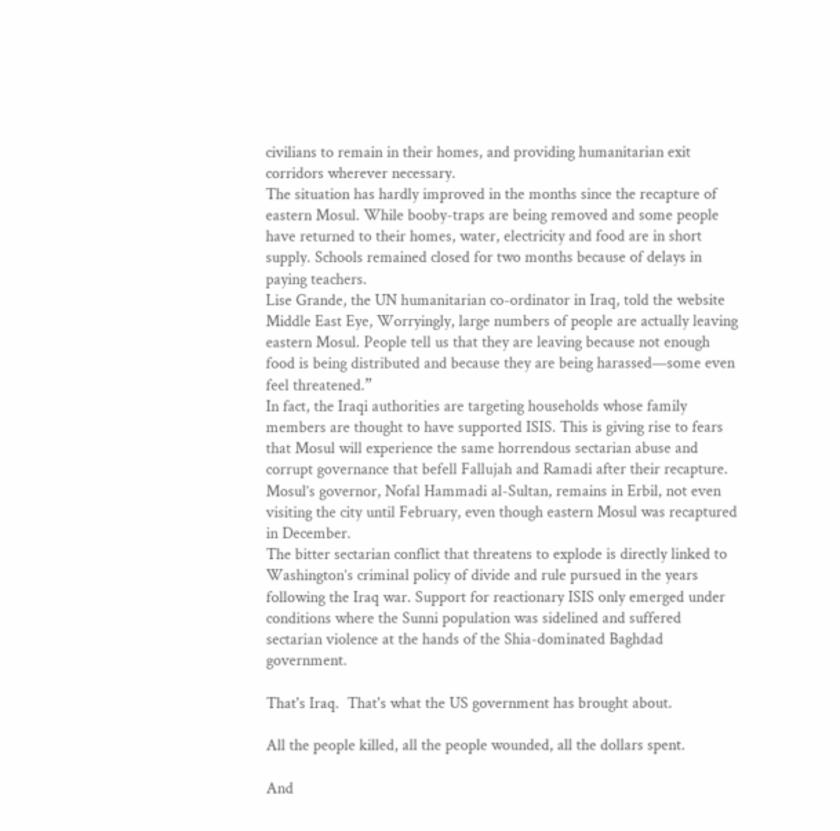civilians to remain in their homes, and providing humanitarian exit corridors wherever necessary.
The situation has hardly improved in the months since the recapture of eastern Mosul. While booby-traps are being removed and some people have returned to their homes, water, electricity and food are in short supply. Schools remained closed for two months because of delays in paying teachers.
Lise Grande, the UN humanitarian co-ordinator in Iraq, told the website Middle East Eye, Worryingly, large numbers of people are actually leaving eastern Mosul. People tell us that they are leaving because not enough food is being distributed and because they are being harassed—some even feel threatened.”
In fact, the Iraqi authorities are targeting households whose family members are thought to have supported ISIS. This is giving rise to fears that Mosul will experience the same horrendous sectarian abuse and corrupt governance that befell Fallujah and Ramadi after their recapture. Mosul’s governor, Nofal Hammadi al-Sultan, remains in Erbil, not even visiting the city until February, even though eastern Mosul was recaptured in December.
The bitter sectarian conflict that threatens to explode is directly linked to Washington’s criminal policy of divide and rule pursued in the years following the Iraq war. Support for reactionary ISIS only emerged under conditions where the Sunni population was sidelined and suffered sectarian violence at the hands of the Shia-dominated Baghdad government.

That's Iraq.  That's what the US government has brought about.

All the people killed, all the people wounded, all the dollars spent.

And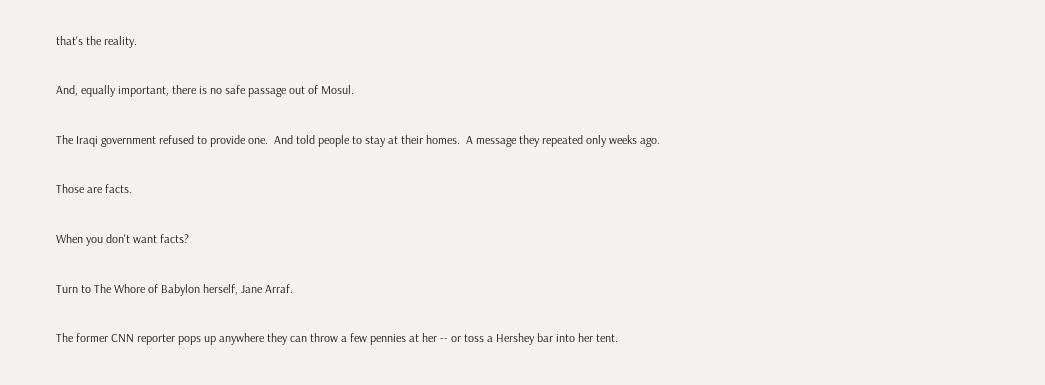that's the reality.

And, equally important, there is no safe passage out of Mosul.

The Iraqi government refused to provide one.  And told people to stay at their homes.  A message they repeated only weeks ago.

Those are facts.

When you don't want facts?

Turn to The Whore of Babylon herself, Jane Arraf.

The former CNN reporter pops up anywhere they can throw a few pennies at her -- or toss a Hershey bar into her tent.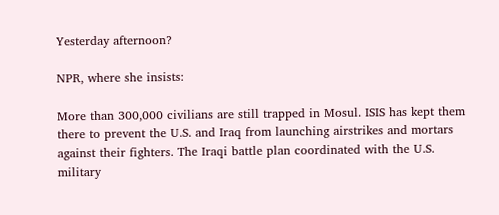Yesterday afternoon?

NPR, where she insists:

More than 300,000 civilians are still trapped in Mosul. ISIS has kept them there to prevent the U.S. and Iraq from launching airstrikes and mortars against their fighters. The Iraqi battle plan coordinated with the U.S. military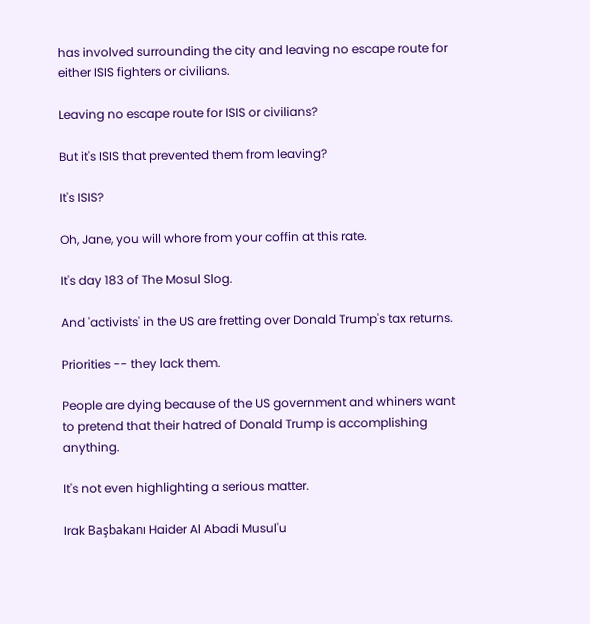has involved surrounding the city and leaving no escape route for either ISIS fighters or civilians.

Leaving no escape route for ISIS or civilians?

But it's ISIS that prevented them from leaving?

It's ISIS?

Oh, Jane, you will whore from your coffin at this rate.

It's day 183 of The Mosul Slog.

And 'activists' in the US are fretting over Donald Trump's tax returns.

Priorities -- they lack them.

People are dying because of the US government and whiners want to pretend that their hatred of Donald Trump is accomplishing anything.

It's not even highlighting a serious matter.

Irak Başbakanı Haider Al Abadi Musul'u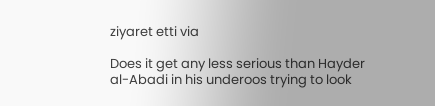ziyaret etti via

Does it get any less serious than Hayder al-Abadi in his underoos trying to look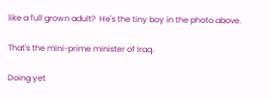like a full grown adult?  He's the tiny boy in the photo above.

That's the mini-prime minister of Iraq.

Doing yet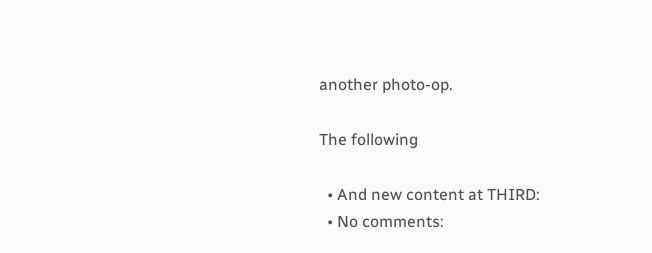another photo-op.

The following

  • And new content at THIRD:
  • No comments: